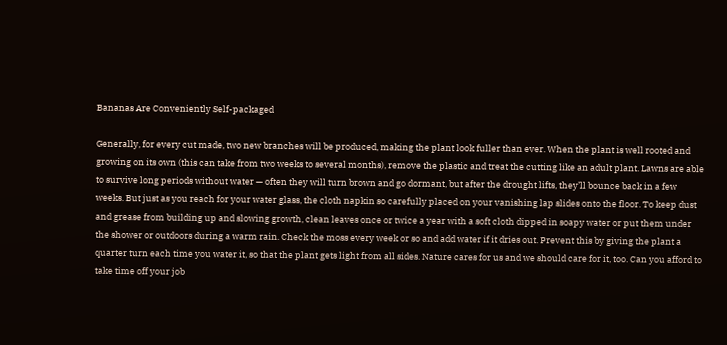Bananas Are Conveniently Self-packaged

Generally, for every cut made, two new branches will be produced, making the plant look fuller than ever. When the plant is well rooted and growing on its own (this can take from two weeks to several months), remove the plastic and treat the cutting like an adult plant. Lawns are able to survive long periods without water — often they will turn brown and go dormant, but after the drought lifts, they’ll bounce back in a few weeks. But just as you reach for your water glass, the cloth napkin so carefully placed on your vanishing lap slides onto the floor. To keep dust and grease from building up and slowing growth, clean leaves once or twice a year with a soft cloth dipped in soapy water or put them under the shower or outdoors during a warm rain. Check the moss every week or so and add water if it dries out. Prevent this by giving the plant a quarter turn each time you water it, so that the plant gets light from all sides. Nature cares for us and we should care for it, too. Can you afford to take time off your job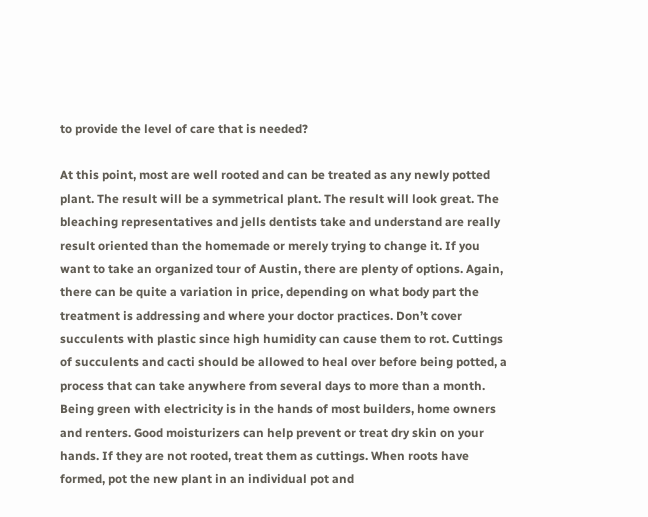to provide the level of care that is needed?

At this point, most are well rooted and can be treated as any newly potted plant. The result will be a symmetrical plant. The result will look great. The bleaching representatives and jells dentists take and understand are really result oriented than the homemade or merely trying to change it. If you want to take an organized tour of Austin, there are plenty of options. Again, there can be quite a variation in price, depending on what body part the treatment is addressing and where your doctor practices. Don’t cover succulents with plastic since high humidity can cause them to rot. Cuttings of succulents and cacti should be allowed to heal over before being potted, a process that can take anywhere from several days to more than a month. Being green with electricity is in the hands of most builders, home owners and renters. Good moisturizers can help prevent or treat dry skin on your hands. If they are not rooted, treat them as cuttings. When roots have formed, pot the new plant in an individual pot and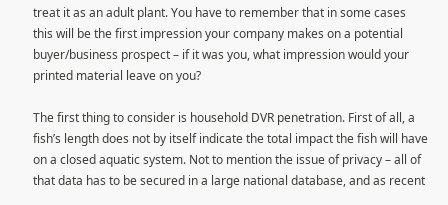treat it as an adult plant. You have to remember that in some cases this will be the first impression your company makes on a potential buyer/business prospect – if it was you, what impression would your printed material leave on you?

The first thing to consider is household DVR penetration. First of all, a fish’s length does not by itself indicate the total impact the fish will have on a closed aquatic system. Not to mention the issue of privacy – all of that data has to be secured in a large national database, and as recent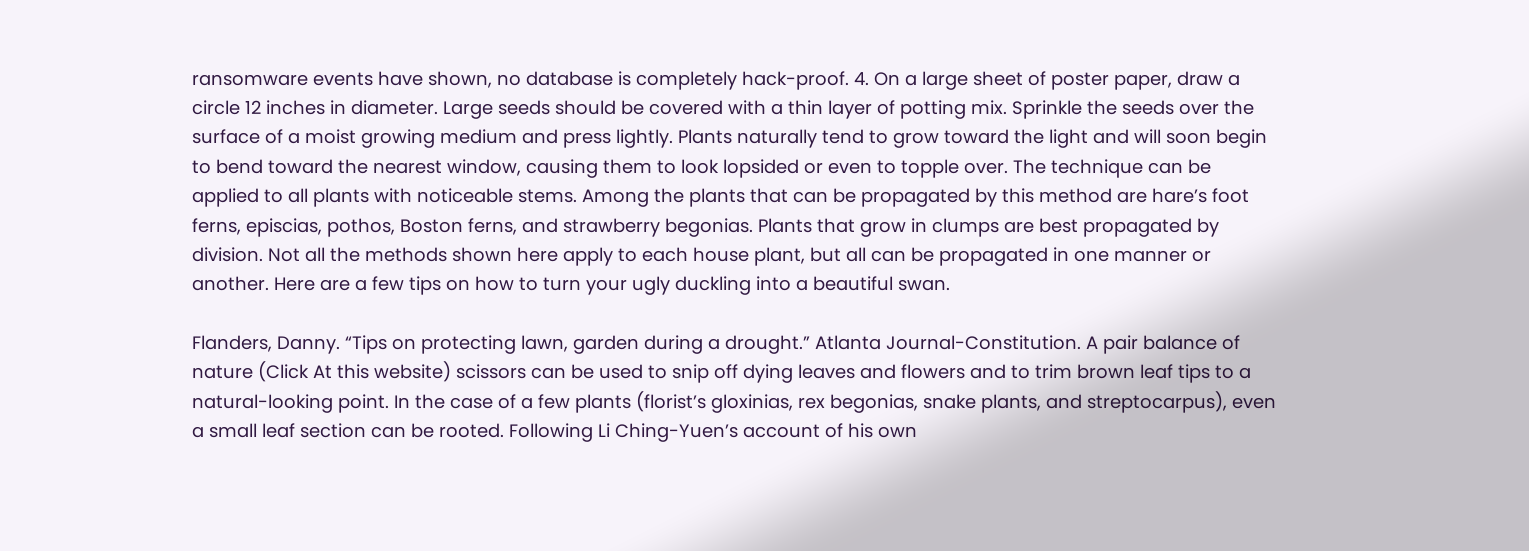ransomware events have shown, no database is completely hack-proof. 4. On a large sheet of poster paper, draw a circle 12 inches in diameter. Large seeds should be covered with a thin layer of potting mix. Sprinkle the seeds over the surface of a moist growing medium and press lightly. Plants naturally tend to grow toward the light and will soon begin to bend toward the nearest window, causing them to look lopsided or even to topple over. The technique can be applied to all plants with noticeable stems. Among the plants that can be propagated by this method are hare’s foot ferns, episcias, pothos, Boston ferns, and strawberry begonias. Plants that grow in clumps are best propagated by division. Not all the methods shown here apply to each house plant, but all can be propagated in one manner or another. Here are a few tips on how to turn your ugly duckling into a beautiful swan.

Flanders, Danny. “Tips on protecting lawn, garden during a drought.” Atlanta Journal-Constitution. A pair balance of nature (Click At this website) scissors can be used to snip off dying leaves and flowers and to trim brown leaf tips to a natural-looking point. In the case of a few plants (florist’s gloxinias, rex begonias, snake plants, and streptocarpus), even a small leaf section can be rooted. Following Li Ching-Yuen’s account of his own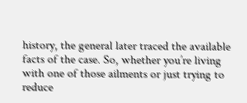history, the general later traced the available facts of the case. So, whether you’re living with one of those ailments or just trying to reduce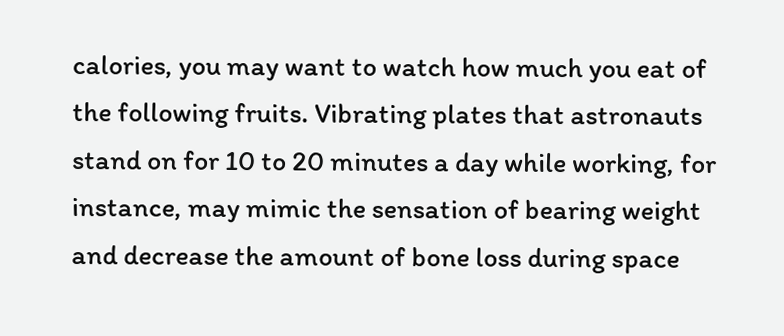calories, you may want to watch how much you eat of the following fruits. Vibrating plates that astronauts stand on for 10 to 20 minutes a day while working, for instance, may mimic the sensation of bearing weight and decrease the amount of bone loss during space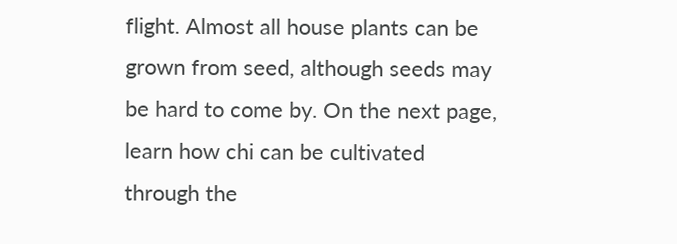flight. Almost all house plants can be grown from seed, although seeds may be hard to come by. On the next page, learn how chi can be cultivated through the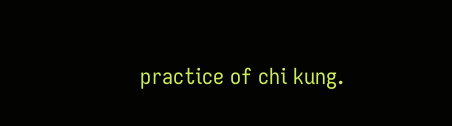practice of chi kung.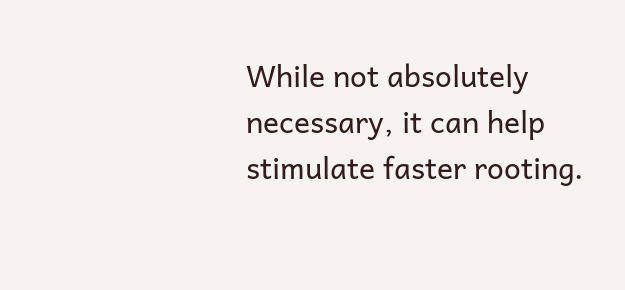While not absolutely necessary, it can help stimulate faster rooting.